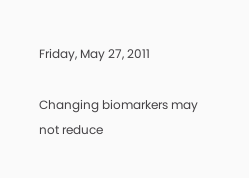Friday, May 27, 2011

Changing biomarkers may not reduce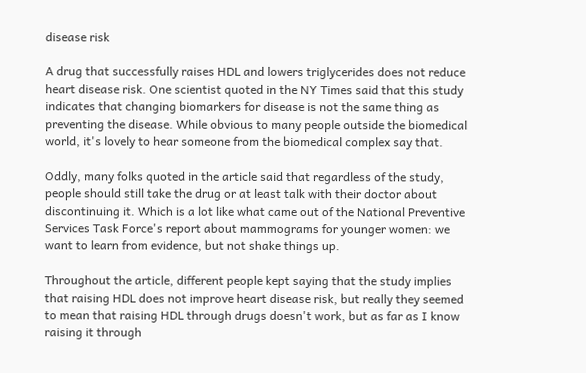disease risk

A drug that successfully raises HDL and lowers triglycerides does not reduce heart disease risk. One scientist quoted in the NY Times said that this study indicates that changing biomarkers for disease is not the same thing as preventing the disease. While obvious to many people outside the biomedical world, it's lovely to hear someone from the biomedical complex say that.

Oddly, many folks quoted in the article said that regardless of the study, people should still take the drug or at least talk with their doctor about discontinuing it. Which is a lot like what came out of the National Preventive Services Task Force's report about mammograms for younger women: we want to learn from evidence, but not shake things up.

Throughout the article, different people kept saying that the study implies that raising HDL does not improve heart disease risk, but really they seemed to mean that raising HDL through drugs doesn't work, but as far as I know raising it through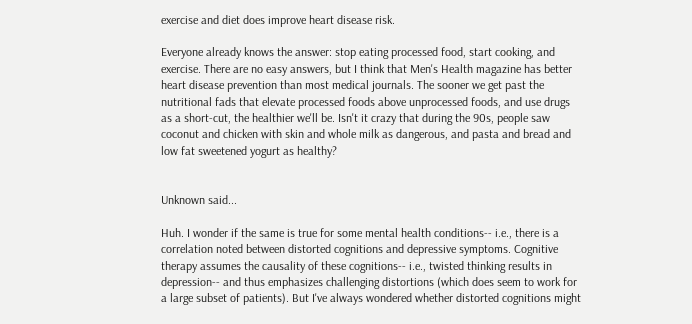exercise and diet does improve heart disease risk.

Everyone already knows the answer: stop eating processed food, start cooking, and exercise. There are no easy answers, but I think that Men's Health magazine has better heart disease prevention than most medical journals. The sooner we get past the nutritional fads that elevate processed foods above unprocessed foods, and use drugs as a short-cut, the healthier we'll be. Isn't it crazy that during the 90s, people saw coconut and chicken with skin and whole milk as dangerous, and pasta and bread and low fat sweetened yogurt as healthy?


Unknown said...

Huh. I wonder if the same is true for some mental health conditions-- i.e., there is a correlation noted between distorted cognitions and depressive symptoms. Cognitive therapy assumes the causality of these cognitions-- i.e., twisted thinking results in depression-- and thus emphasizes challenging distortions (which does seem to work for a large subset of patients). But I've always wondered whether distorted cognitions might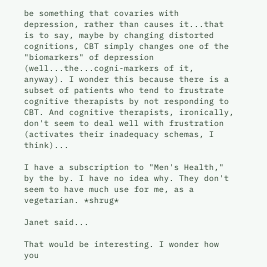be something that covaries with depression, rather than causes it...that is to say, maybe by changing distorted cognitions, CBT simply changes one of the "biomarkers" of depression (well...the...cogni-markers of it, anyway). I wonder this because there is a subset of patients who tend to frustrate cognitive therapists by not responding to CBT. And cognitive therapists, ironically, don't seem to deal well with frustration (activates their inadequacy schemas, I think)...

I have a subscription to "Men's Health," by the by. I have no idea why. They don't seem to have much use for me, as a vegetarian. *shrug*

Janet said...

That would be interesting. I wonder how you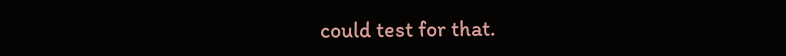could test for that.